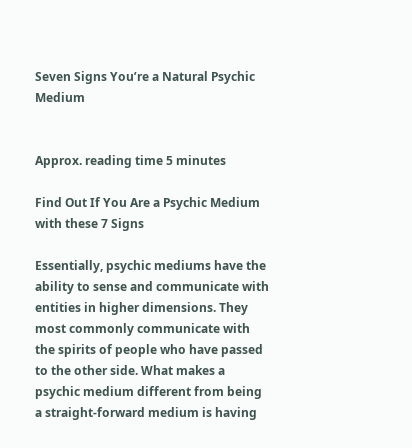Seven Signs You’re a Natural Psychic Medium


Approx. reading time 5 minutes

Find Out If You Are a Psychic Medium with these 7 Signs

Essentially, psychic mediums have the ability to sense and communicate with entities in higher dimensions. They most commonly communicate with the spirits of people who have passed to the other side. What makes a psychic medium different from being a straight-forward medium is having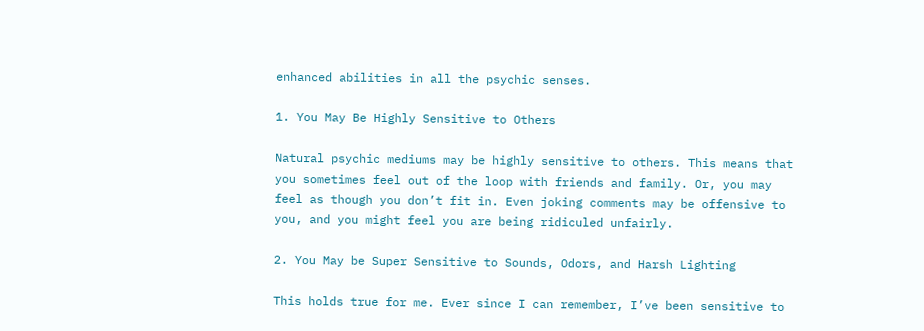enhanced abilities in all the psychic senses.

1. You May Be Highly Sensitive to Others

Natural psychic mediums may be highly sensitive to others. This means that you sometimes feel out of the loop with friends and family. Or, you may feel as though you don’t fit in. Even joking comments may be offensive to you, and you might feel you are being ridiculed unfairly.

2. You May be Super Sensitive to Sounds, Odors, and Harsh Lighting

This holds true for me. Ever since I can remember, I’ve been sensitive to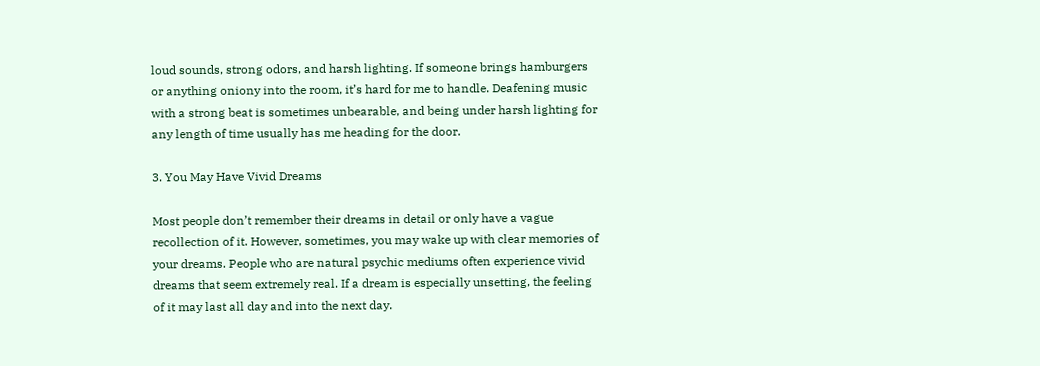loud sounds, strong odors, and harsh lighting. If someone brings hamburgers or anything oniony into the room, it’s hard for me to handle. Deafening music with a strong beat is sometimes unbearable, and being under harsh lighting for any length of time usually has me heading for the door.

3. You May Have Vivid Dreams

Most people don’t remember their dreams in detail or only have a vague recollection of it. However, sometimes, you may wake up with clear memories of your dreams. People who are natural psychic mediums often experience vivid dreams that seem extremely real. If a dream is especially unsetting, the feeling of it may last all day and into the next day.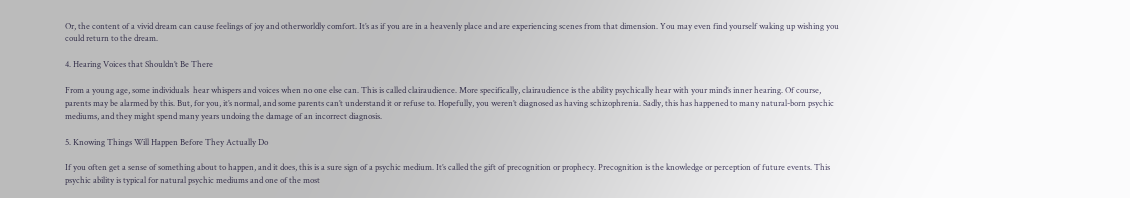Or, the content of a vivid dream can cause feelings of joy and otherworldly comfort. It’s as if you are in a heavenly place and are experiencing scenes from that dimension. You may even find yourself waking up wishing you could return to the dream.

4. Hearing Voices that Shouldn’t Be There

From a young age, some individuals  hear whispers and voices when no one else can. This is called clairaudience. More specifically, clairaudience is the ability psychically hear with your mind’s inner hearing. Of course, parents may be alarmed by this. But, for you, it’s normal, and some parents can’t understand it or refuse to. Hopefully, you weren’t diagnosed as having schizophrenia. Sadly, this has happened to many natural-born psychic mediums, and they might spend many years undoing the damage of an incorrect diagnosis.

5. Knowing Things Will Happen Before They Actually Do

If you often get a sense of something about to happen, and it does, this is a sure sign of a psychic medium. It’s called the gift of precognition or prophecy. Precognition is the knowledge or perception of future events. This psychic ability is typical for natural psychic mediums and one of the most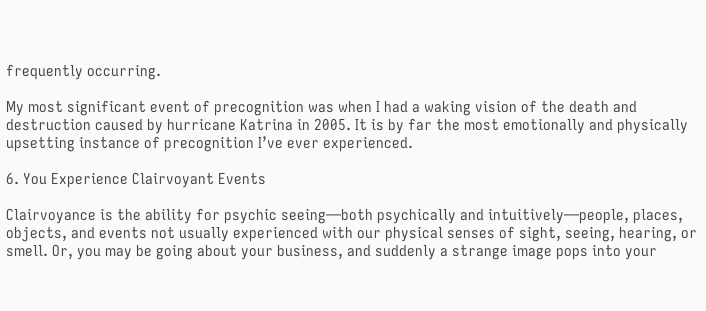frequently occurring.

My most significant event of precognition was when I had a waking vision of the death and destruction caused by hurricane Katrina in 2005. It is by far the most emotionally and physically upsetting instance of precognition I’ve ever experienced.

6. You Experience Clairvoyant Events

Clairvoyance is the ability for psychic seeing—both psychically and intuitively—people, places, objects, and events not usually experienced with our physical senses of sight, seeing, hearing, or smell. Or, you may be going about your business, and suddenly a strange image pops into your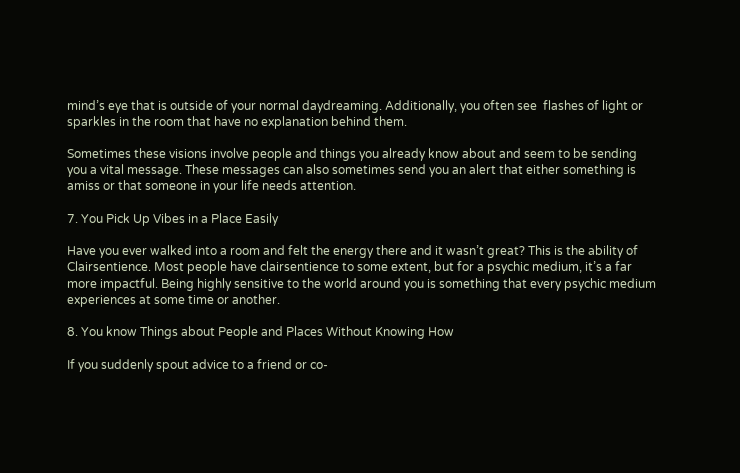mind’s eye that is outside of your normal daydreaming. Additionally, you often see  flashes of light or sparkles in the room that have no explanation behind them.

Sometimes these visions involve people and things you already know about and seem to be sending you a vital message. These messages can also sometimes send you an alert that either something is amiss or that someone in your life needs attention.

7. You Pick Up Vibes in a Place Easily

Have you ever walked into a room and felt the energy there and it wasn’t great? This is the ability of Clairsentience. Most people have clairsentience to some extent, but for a psychic medium, it’s a far more impactful. Being highly sensitive to the world around you is something that every psychic medium experiences at some time or another.

8. You know Things about People and Places Without Knowing How

If you suddenly spout advice to a friend or co-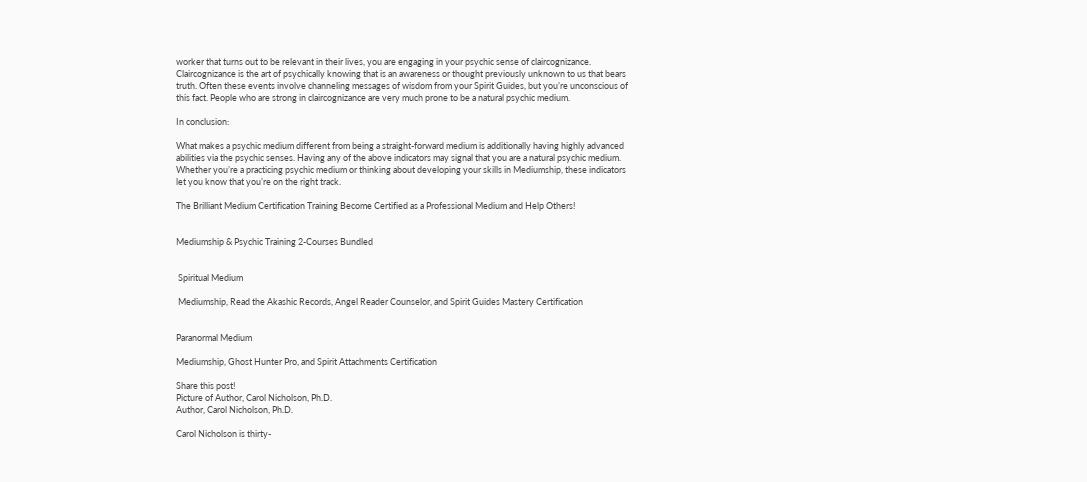worker that turns out to be relevant in their lives, you are engaging in your psychic sense of claircognizance. Claircognizance is the art of psychically knowing that is an awareness or thought previously unknown to us that bears truth. Often these events involve channeling messages of wisdom from your Spirit Guides, but you’re unconscious of this fact. People who are strong in claircognizance are very much prone to be a natural psychic medium.

In conclusion:

What makes a psychic medium different from being a straight-forward medium is additionally having highly advanced abilities via the psychic senses. Having any of the above indicators may signal that you are a natural psychic medium. Whether you’re a practicing psychic medium or thinking about developing your skills in Mediumship, these indicators let you know that you’re on the right track.

The Brilliant Medium Certification Training Become Certified as a Professional Medium and Help Others!


Mediumship & Psychic Training 2-Courses Bundled


 Spiritual Medium

 Mediumship, Read the Akashic Records, Angel Reader Counselor, and Spirit Guides Mastery Certification


Paranormal Medium

Mediumship, Ghost Hunter Pro, and Spirit Attachments Certification

Share this post!
Picture of Author, Carol Nicholson, Ph.D.
Author, Carol Nicholson, Ph.D.

Carol Nicholson is thirty-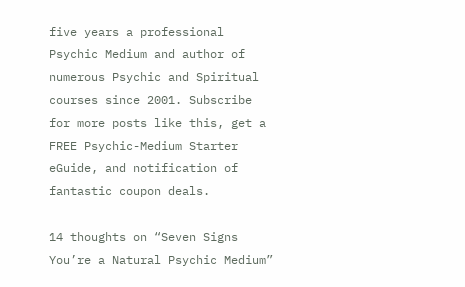five years a professional Psychic Medium and author of numerous Psychic and Spiritual courses since 2001. Subscribe for more posts like this, get a FREE Psychic-Medium Starter eGuide, and notification of fantastic coupon deals.

14 thoughts on “Seven Signs You’re a Natural Psychic Medium”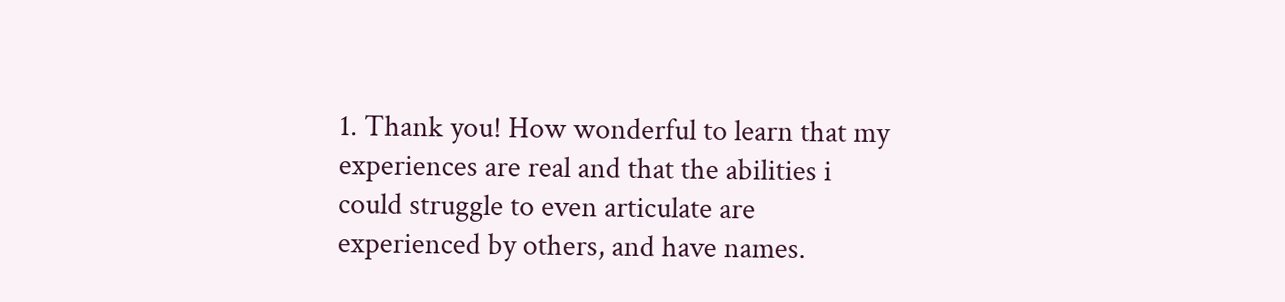1. Thank you! How wonderful to learn that my experiences are real and that the abilities i could struggle to even articulate are experienced by others, and have names.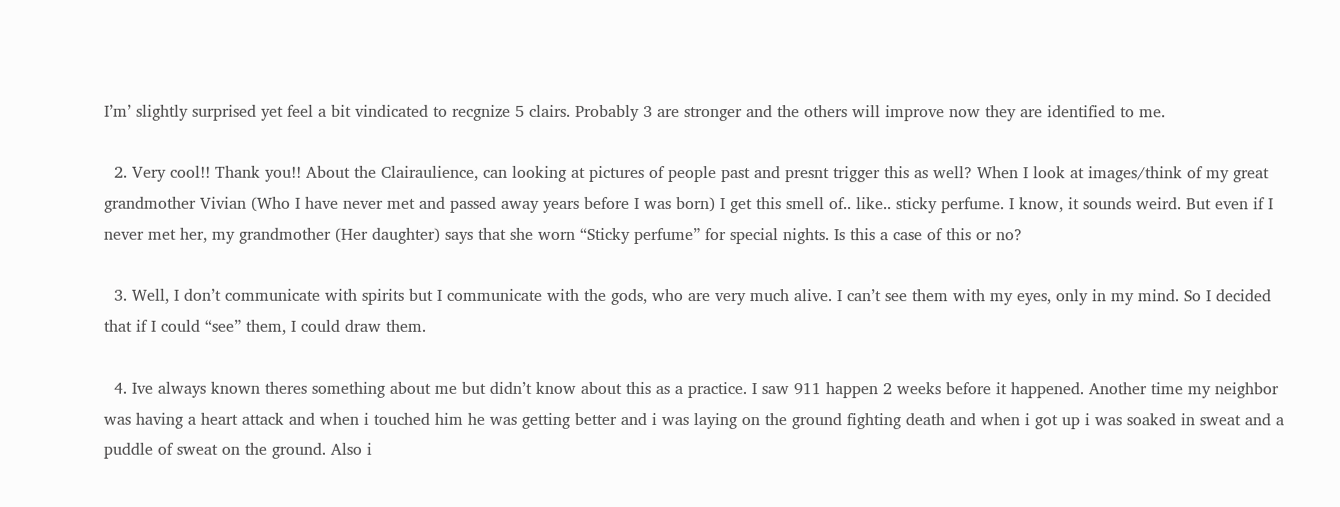I’m’ slightly surprised yet feel a bit vindicated to recgnize 5 clairs. Probably 3 are stronger and the others will improve now they are identified to me.

  2. Very cool!! Thank you!! About the Clairaulience, can looking at pictures of people past and presnt trigger this as well? When I look at images/think of my great grandmother Vivian (Who I have never met and passed away years before I was born) I get this smell of.. like.. sticky perfume. I know, it sounds weird. But even if I never met her, my grandmother (Her daughter) says that she worn “Sticky perfume” for special nights. Is this a case of this or no?

  3. Well, I don’t communicate with spirits but I communicate with the gods, who are very much alive. I can’t see them with my eyes, only in my mind. So I decided that if I could “see” them, I could draw them.

  4. Ive always known theres something about me but didn’t know about this as a practice. I saw 911 happen 2 weeks before it happened. Another time my neighbor was having a heart attack and when i touched him he was getting better and i was laying on the ground fighting death and when i got up i was soaked in sweat and a puddle of sweat on the ground. Also i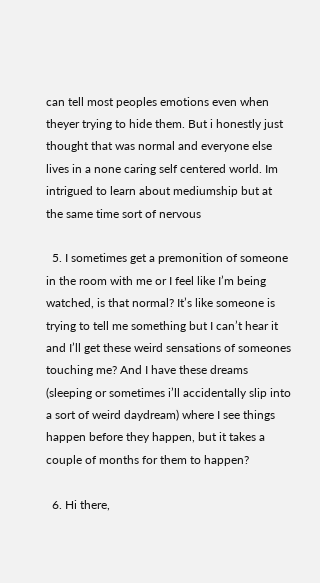can tell most peoples emotions even when theyer trying to hide them. But i honestly just thought that was normal and everyone else lives in a none caring self centered world. Im intrigued to learn about mediumship but at the same time sort of nervous

  5. I sometimes get a premonition of someone in the room with me or I feel like I’m being watched, is that normal? It’s like someone is trying to tell me something but I can’t hear it and I’ll get these weird sensations of someones touching me? And I have these dreams (sleeping or sometimes i’ll accidentally slip into a sort of weird daydream) where I see things happen before they happen, but it takes a couple of months for them to happen?

  6. Hi there,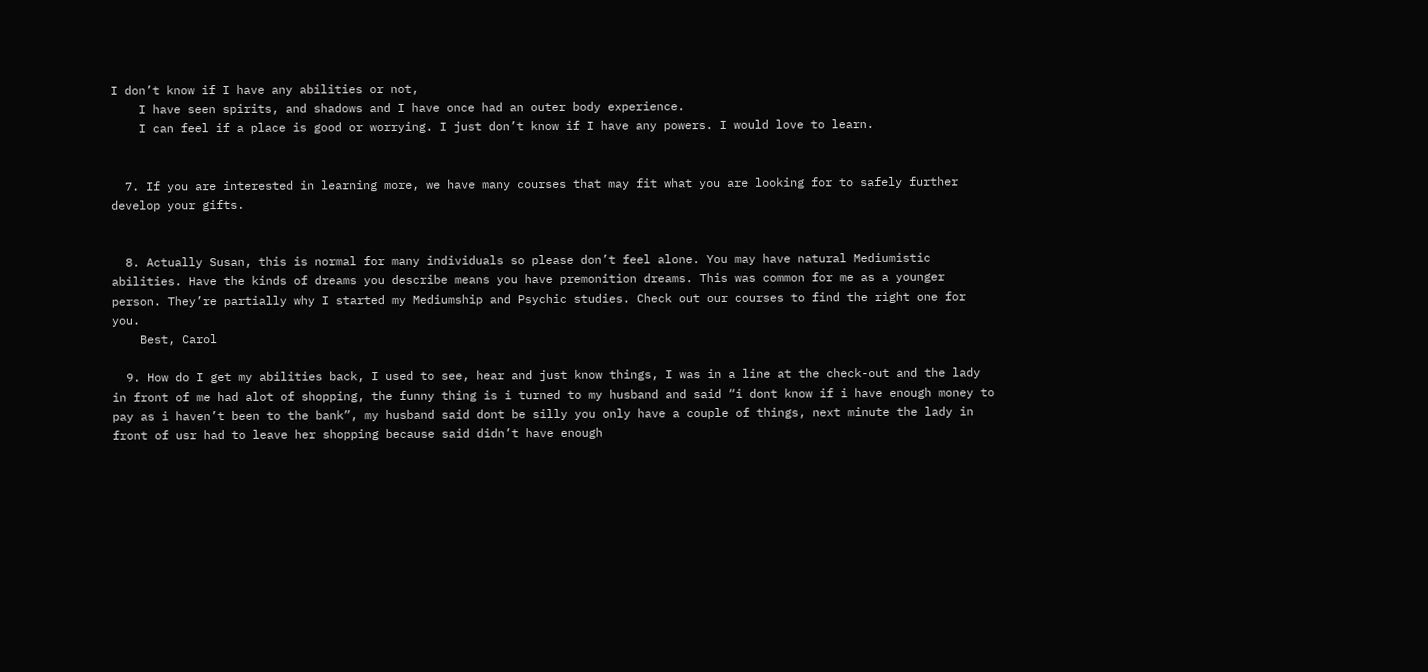I don’t know if I have any abilities or not,
    I have seen spirits, and shadows and I have once had an outer body experience.
    I can feel if a place is good or worrying. I just don’t know if I have any powers. I would love to learn.


  7. If you are interested in learning more, we have many courses that may fit what you are looking for to safely further develop your gifts.


  8. Actually Susan, this is normal for many individuals so please don’t feel alone. You may have natural Mediumistic abilities. Have the kinds of dreams you describe means you have premonition dreams. This was common for me as a younger person. They’re partially why I started my Mediumship and Psychic studies. Check out our courses to find the right one for you.
    Best, Carol

  9. How do I get my abilities back, I used to see, hear and just know things, I was in a line at the check-out and the lady in front of me had alot of shopping, the funny thing is i turned to my husband and said “i dont know if i have enough money to pay as i haven’t been to the bank”, my husband said dont be silly you only have a couple of things, next minute the lady in front of usr had to leave her shopping because said didn’t have enough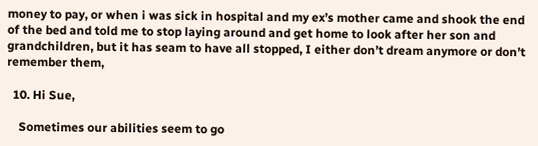money to pay, or when i was sick in hospital and my ex’s mother came and shook the end of the bed and told me to stop laying around and get home to look after her son and grandchildren, but it has seam to have all stopped, I either don’t dream anymore or don’t remember them,

  10. Hi Sue,

    Sometimes our abilities seem to go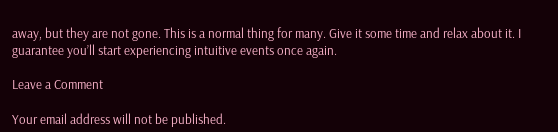away, but they are not gone. This is a normal thing for many. Give it some time and relax about it. I guarantee you’ll start experiencing intuitive events once again.

Leave a Comment

Your email address will not be published.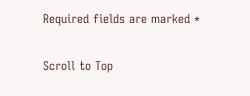Required fields are marked *

Scroll to Top